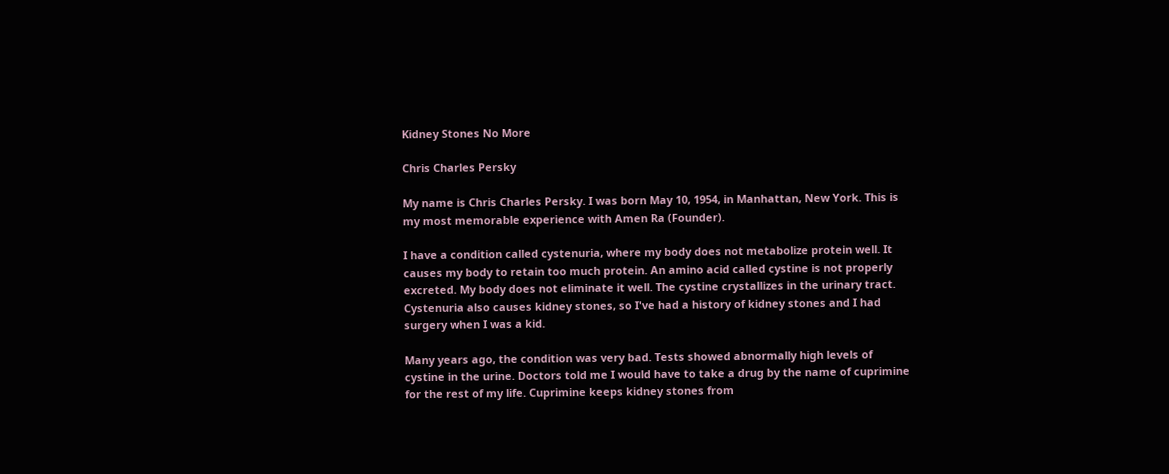Kidney Stones No More

Chris Charles Persky

My name is Chris Charles Persky. I was born May 10, 1954, in Manhattan, New York. This is my most memorable experience with Amen Ra (Founder).

I have a condition called cystenuria, where my body does not metabolize protein well. It causes my body to retain too much protein. An amino acid called cystine is not properly excreted. My body does not eliminate it well. The cystine crystallizes in the urinary tract. Cystenuria also causes kidney stones, so I've had a history of kidney stones and I had surgery when I was a kid.

Many years ago, the condition was very bad. Tests showed abnormally high levels of cystine in the urine. Doctors told me I would have to take a drug by the name of cuprimine for the rest of my life. Cuprimine keeps kidney stones from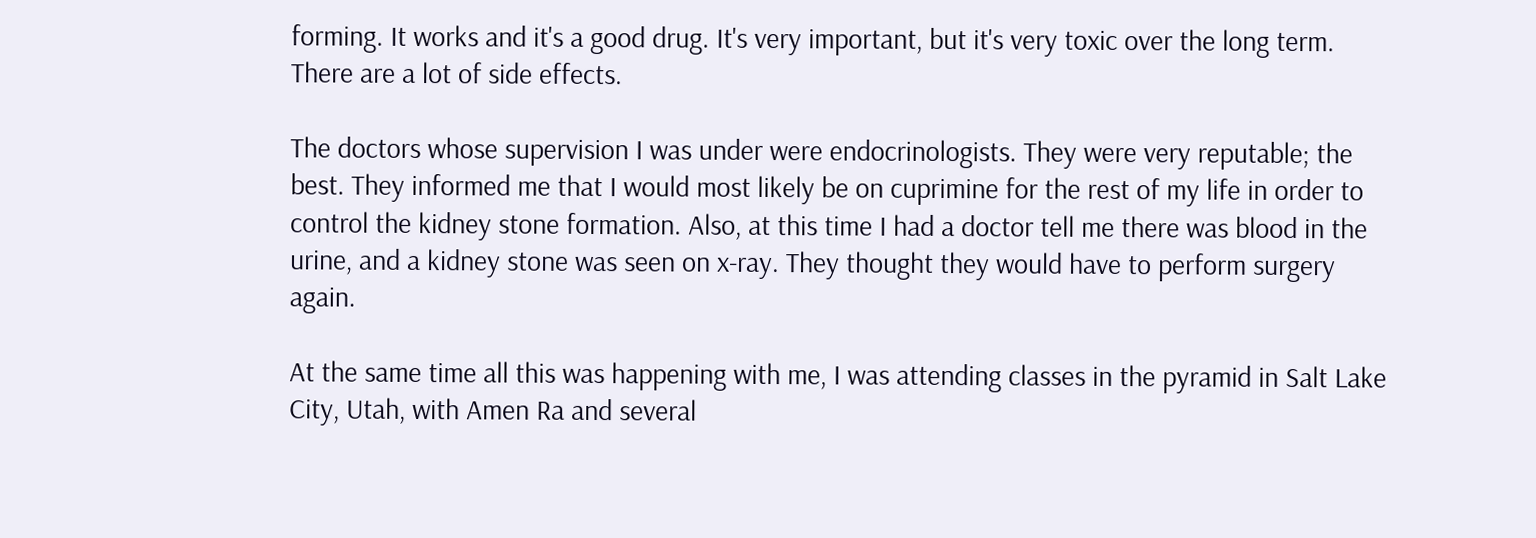forming. It works and it's a good drug. It's very important, but it's very toxic over the long term. There are a lot of side effects.

The doctors whose supervision I was under were endocrinologists. They were very reputable; the best. They informed me that I would most likely be on cuprimine for the rest of my life in order to control the kidney stone formation. Also, at this time I had a doctor tell me there was blood in the urine, and a kidney stone was seen on x-ray. They thought they would have to perform surgery again.

At the same time all this was happening with me, I was attending classes in the pyramid in Salt Lake City, Utah, with Amen Ra and several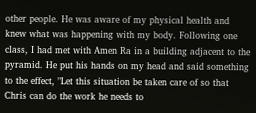other people. He was aware of my physical health and knew what was happening with my body. Following one class, I had met with Amen Ra in a building adjacent to the pyramid. He put his hands on my head and said something to the effect, "Let this situation be taken care of so that Chris can do the work he needs to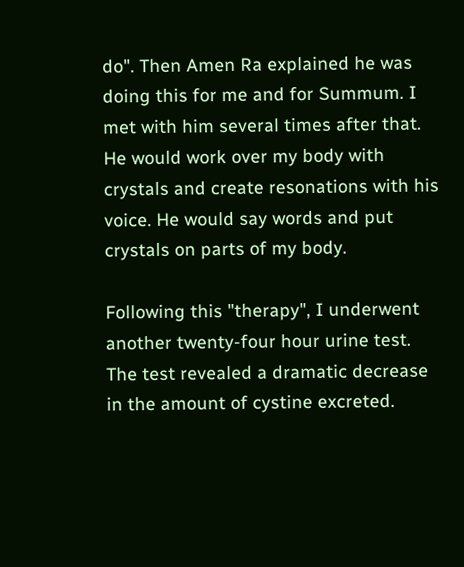do". Then Amen Ra explained he was doing this for me and for Summum. I met with him several times after that. He would work over my body with crystals and create resonations with his voice. He would say words and put crystals on parts of my body.

Following this "therapy", I underwent another twenty-four hour urine test. The test revealed a dramatic decrease in the amount of cystine excreted.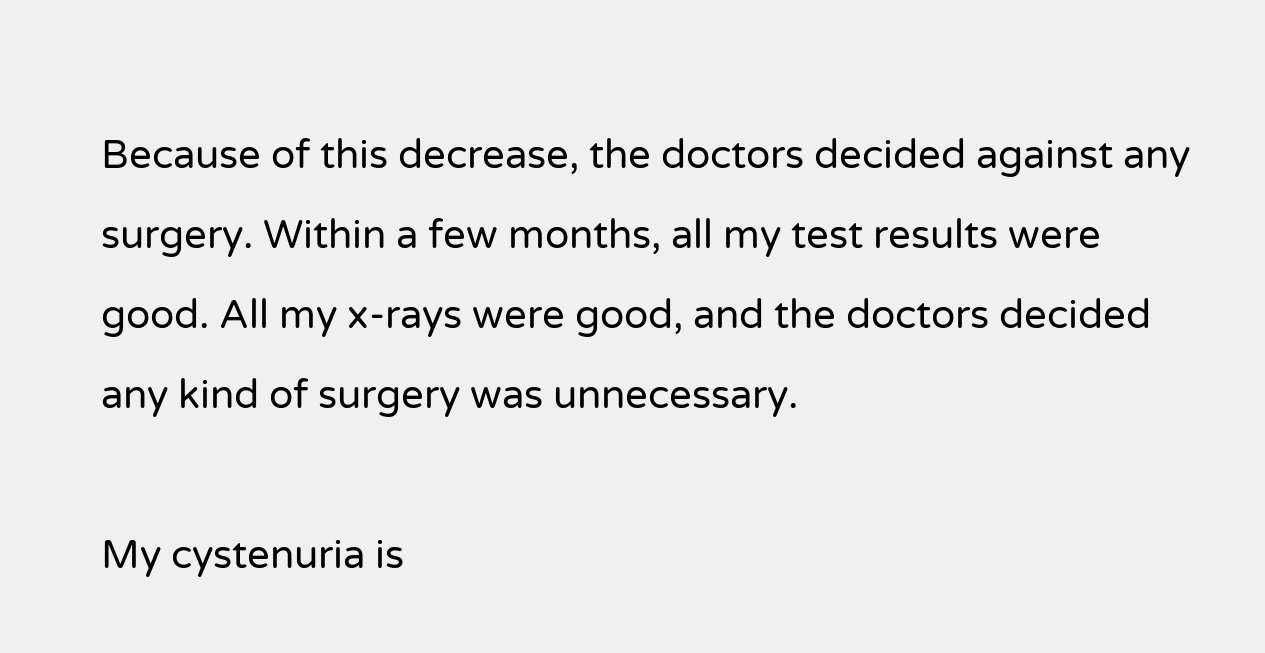Because of this decrease, the doctors decided against any surgery. Within a few months, all my test results were good. All my x-rays were good, and the doctors decided any kind of surgery was unnecessary.

My cystenuria is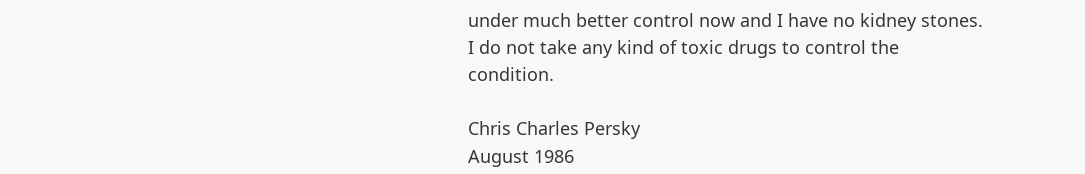under much better control now and I have no kidney stones. I do not take any kind of toxic drugs to control the condition.

Chris Charles Persky
August 1986